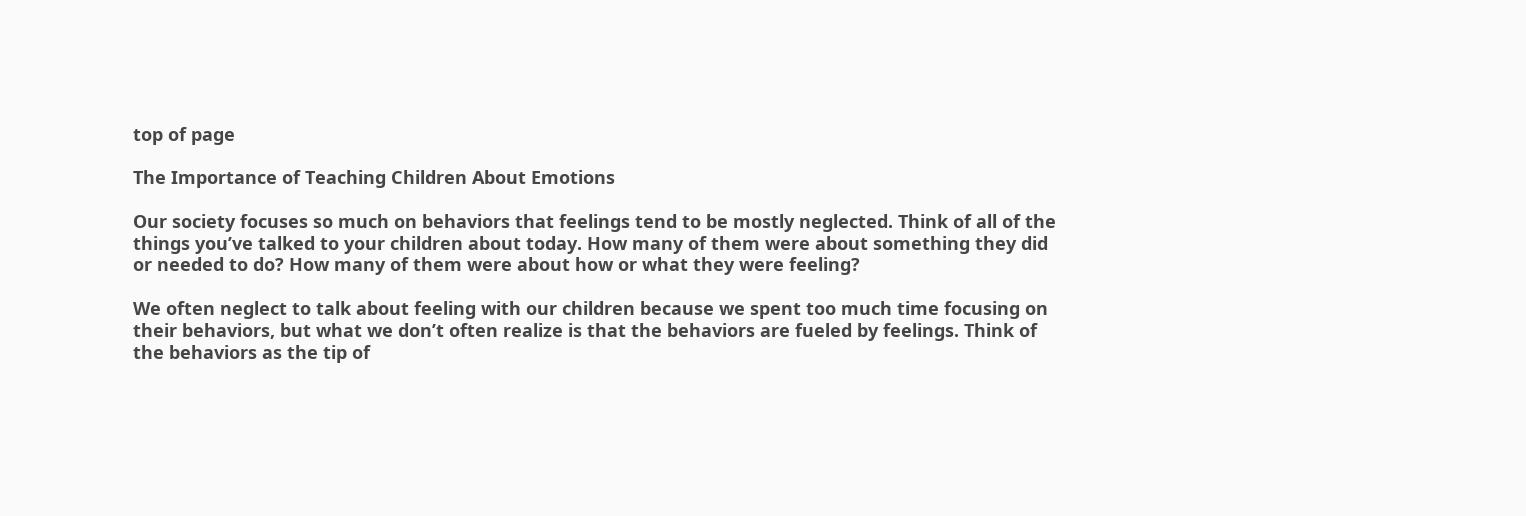top of page

The Importance of Teaching Children About Emotions

Our society focuses so much on behaviors that feelings tend to be mostly neglected. Think of all of the things you’ve talked to your children about today. How many of them were about something they did or needed to do? How many of them were about how or what they were feeling?

We often neglect to talk about feeling with our children because we spent too much time focusing on their behaviors, but what we don’t often realize is that the behaviors are fueled by feelings. Think of the behaviors as the tip of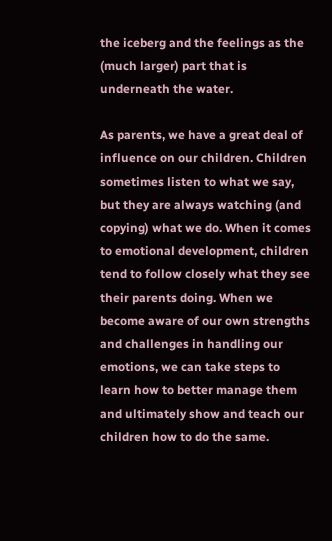the iceberg and the feelings as the (much larger) part that is underneath the water.

As parents, we have a great deal of influence on our children. Children sometimes listen to what we say, but they are always watching (and copying) what we do. When it comes to emotional development, children tend to follow closely what they see their parents doing. When we become aware of our own strengths and challenges in handling our emotions, we can take steps to learn how to better manage them and ultimately show and teach our children how to do the same.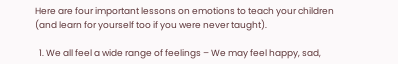Here are four important lessons on emotions to teach your children (and learn for yourself too if you were never taught).

  1. We all feel a wide range of feelings – We may feel happy, sad,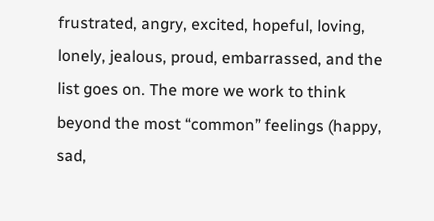frustrated, angry, excited, hopeful, loving, lonely, jealous, proud, embarrassed, and the list goes on. The more we work to think beyond the most “common” feelings (happy, sad,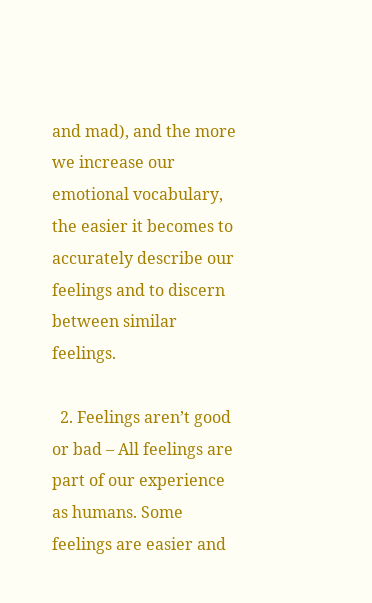and mad), and the more we increase our emotional vocabulary, the easier it becomes to accurately describe our feelings and to discern between similar feelings.

  2. Feelings aren’t good or bad – All feelings are part of our experience as humans. Some feelings are easier and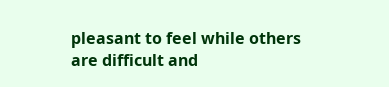pleasant to feel while others are difficult and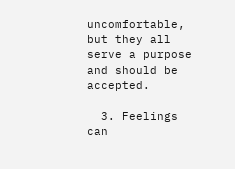uncomfortable, but they all serve a purpose and should be accepted.

  3. Feelings can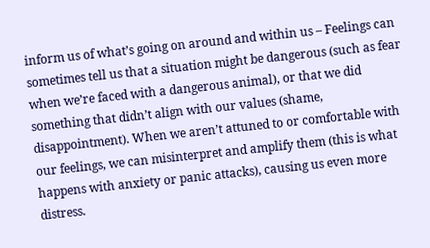inform us of what’s going on around and within us – Feelings can sometimes tell us that a situation might be dangerous (such as fear when we’re faced with a dangerous animal), or that we did something that didn’t align with our values (shame, disappointment). When we aren’t attuned to or comfortable with our feelings, we can misinterpret and amplify them (this is what happens with anxiety or panic attacks), causing us even more distress.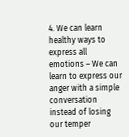4. We can learn healthy ways to express all emotions – We can learn to express our anger with a simple conversation instead of losing our temper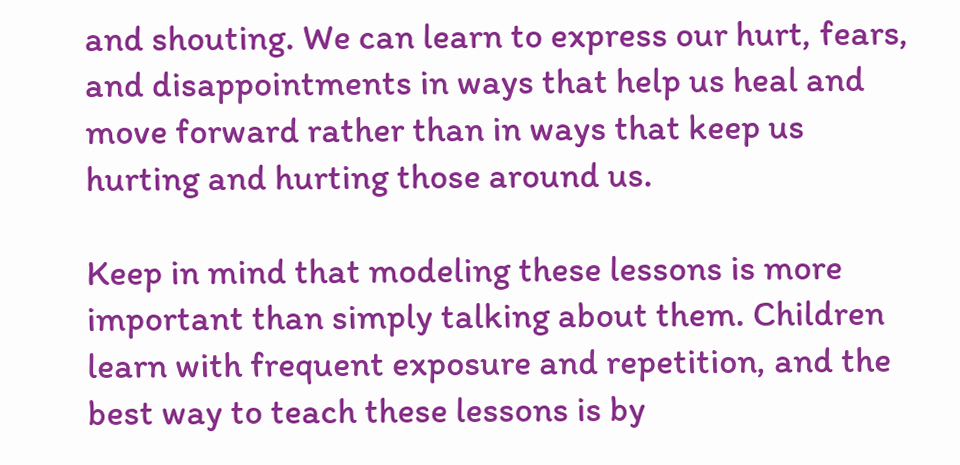and shouting. We can learn to express our hurt, fears, and disappointments in ways that help us heal and move forward rather than in ways that keep us hurting and hurting those around us.

Keep in mind that modeling these lessons is more important than simply talking about them. Children learn with frequent exposure and repetition, and the best way to teach these lessons is by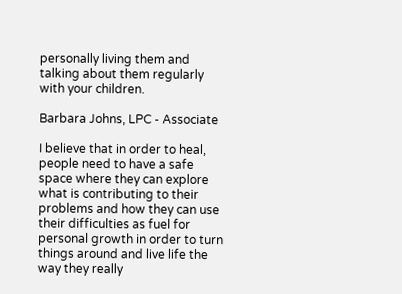personally living them and talking about them regularly with your children.

Barbara Johns, LPC - Associate

I believe that in order to heal, people need to have a safe space where they can explore what is contributing to their problems and how they can use their difficulties as fuel for personal growth in order to turn things around and live life the way they really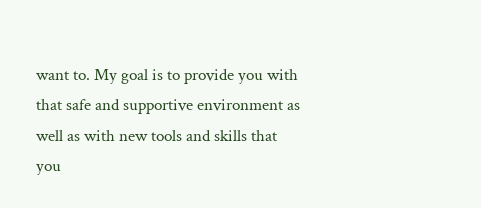want to. My goal is to provide you with that safe and supportive environment as well as with new tools and skills that you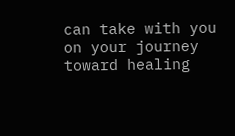can take with you on your journey toward healing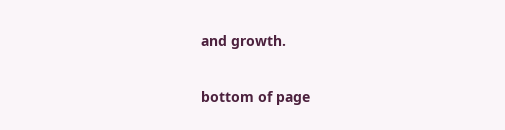and growth.


bottom of page